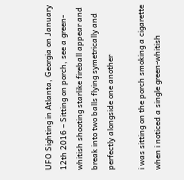UFO Sighting in Atlanta, Georgia on January 12th 2016 – Sitting on porch, see a green-whitish shooting starlike fireball appear and break into two balls flying symetrically and perfectly alongside one another

i was sitting on the porch smoking a cigarette when i noticed a single green-whitish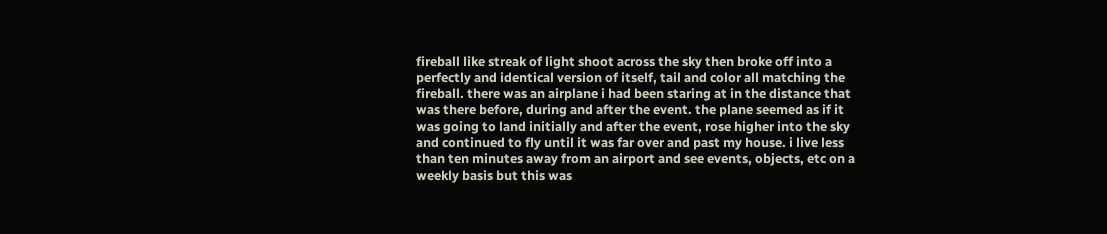fireball like streak of light shoot across the sky then broke off into a perfectly and identical version of itself, tail and color all matching the fireball. there was an airplane i had been staring at in the distance that was there before, during and after the event. the plane seemed as if it was going to land initially and after the event, rose higher into the sky and continued to fly until it was far over and past my house. i live less than ten minutes away from an airport and see events, objects, etc on a weekly basis but this was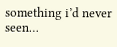something i’d never seen…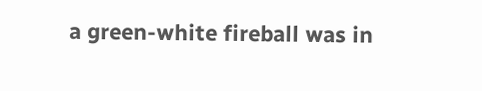a green-white fireball was in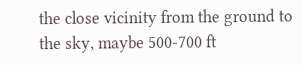the close vicinity from the ground to the sky, maybe 500-700 ft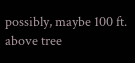possibly, maybe 100 ft. above tree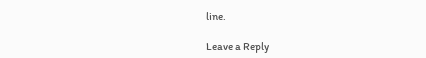line.

Leave a Reply